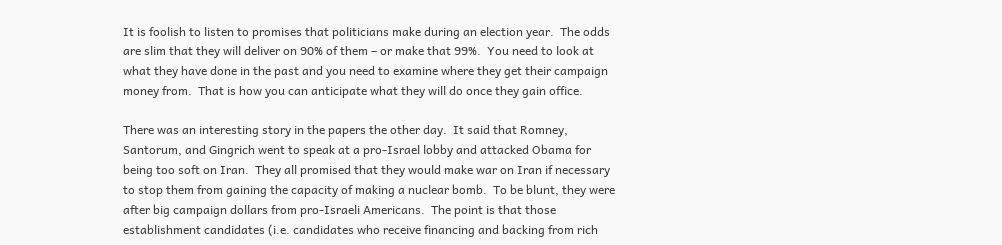It is foolish to listen to promises that politicians make during an election year.  The odds are slim that they will deliver on 90% of them – or make that 99%.  You need to look at what they have done in the past and you need to examine where they get their campaign money from.  That is how you can anticipate what they will do once they gain office.

There was an interesting story in the papers the other day.  It said that Romney, Santorum, and Gingrich went to speak at a pro-Israel lobby and attacked Obama for being too soft on Iran.  They all promised that they would make war on Iran if necessary to stop them from gaining the capacity of making a nuclear bomb.  To be blunt, they were after big campaign dollars from pro-Israeli Americans.  The point is that those establishment candidates (i.e. candidates who receive financing and backing from rich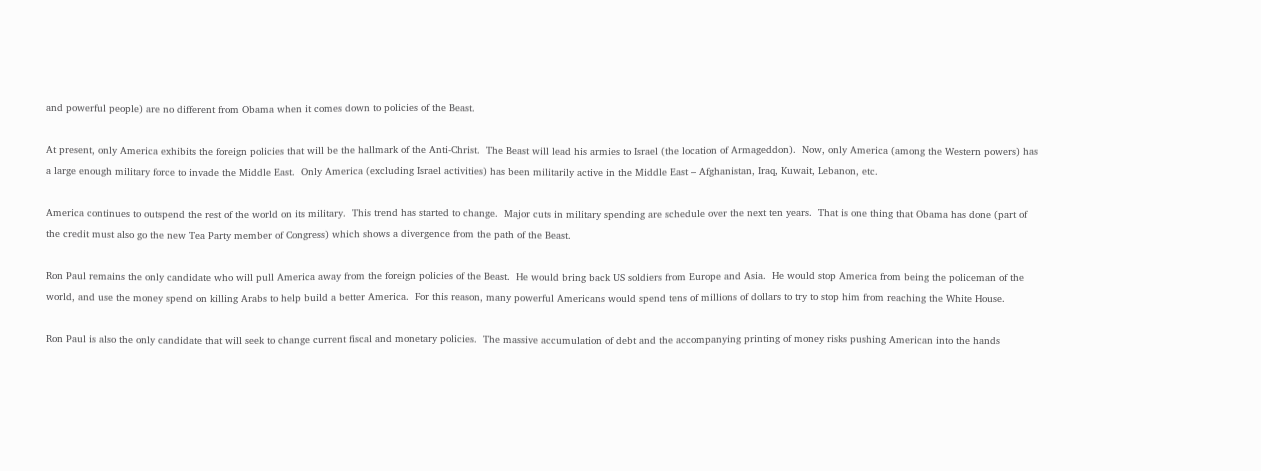and powerful people) are no different from Obama when it comes down to policies of the Beast.

At present, only America exhibits the foreign policies that will be the hallmark of the Anti-Christ.  The Beast will lead his armies to Israel (the location of Armageddon).  Now, only America (among the Western powers) has a large enough military force to invade the Middle East.  Only America (excluding Israel activities) has been militarily active in the Middle East – Afghanistan, Iraq, Kuwait, Lebanon, etc.

America continues to outspend the rest of the world on its military.  This trend has started to change.  Major cuts in military spending are schedule over the next ten years.  That is one thing that Obama has done (part of the credit must also go the new Tea Party member of Congress) which shows a divergence from the path of the Beast.

Ron Paul remains the only candidate who will pull America away from the foreign policies of the Beast.  He would bring back US soldiers from Europe and Asia.  He would stop America from being the policeman of the world, and use the money spend on killing Arabs to help build a better America.  For this reason, many powerful Americans would spend tens of millions of dollars to try to stop him from reaching the White House.

Ron Paul is also the only candidate that will seek to change current fiscal and monetary policies.  The massive accumulation of debt and the accompanying printing of money risks pushing American into the hands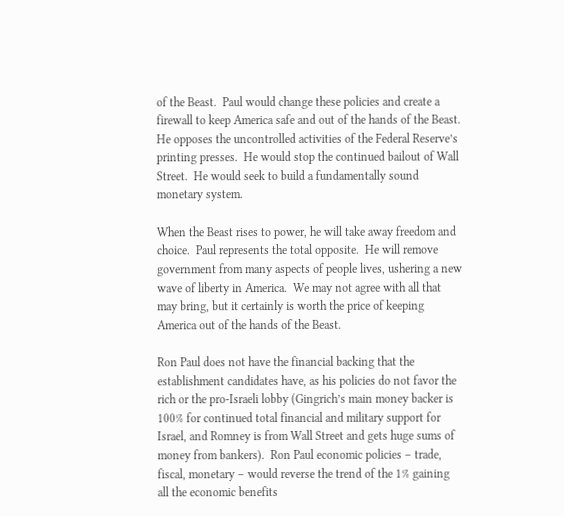of the Beast.  Paul would change these policies and create a firewall to keep America safe and out of the hands of the Beast.  He opposes the uncontrolled activities of the Federal Reserve’s printing presses.  He would stop the continued bailout of Wall Street.  He would seek to build a fundamentally sound monetary system.

When the Beast rises to power, he will take away freedom and choice.  Paul represents the total opposite.  He will remove government from many aspects of people lives, ushering a new wave of liberty in America.  We may not agree with all that may bring, but it certainly is worth the price of keeping America out of the hands of the Beast.

Ron Paul does not have the financial backing that the establishment candidates have, as his policies do not favor the rich or the pro-Israeli lobby (Gingrich’s main money backer is 100% for continued total financial and military support for Israel, and Romney is from Wall Street and gets huge sums of money from bankers).  Ron Paul economic policies – trade, fiscal, monetary – would reverse the trend of the 1% gaining all the economic benefits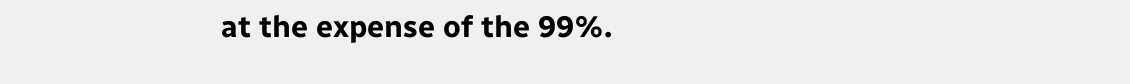at the expense of the 99%.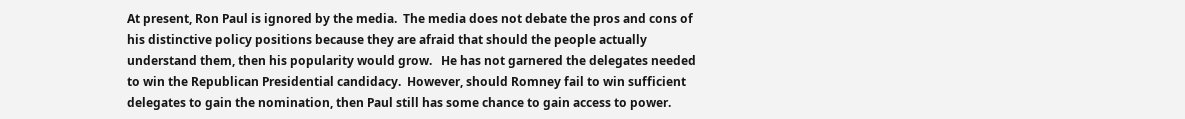At present, Ron Paul is ignored by the media.  The media does not debate the pros and cons of his distinctive policy positions because they are afraid that should the people actually understand them, then his popularity would grow.   He has not garnered the delegates needed to win the Republican Presidential candidacy.  However, should Romney fail to win sufficient delegates to gain the nomination, then Paul still has some chance to gain access to power.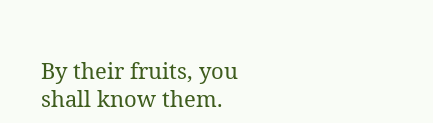By their fruits, you shall know them.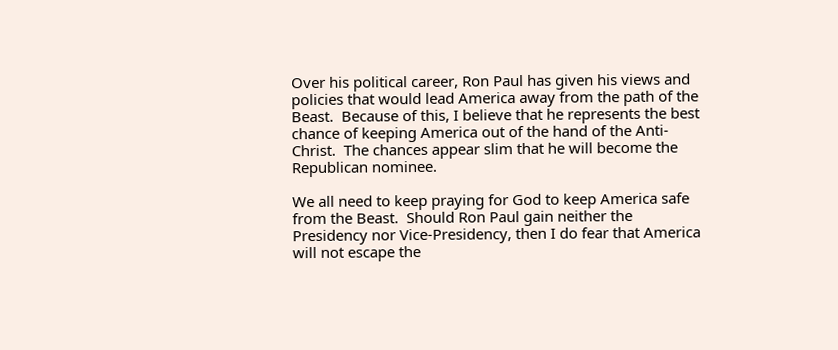Over his political career, Ron Paul has given his views and policies that would lead America away from the path of the Beast.  Because of this, I believe that he represents the best chance of keeping America out of the hand of the Anti-Christ.  The chances appear slim that he will become the Republican nominee.

We all need to keep praying for God to keep America safe from the Beast.  Should Ron Paul gain neither the Presidency nor Vice-Presidency, then I do fear that America will not escape the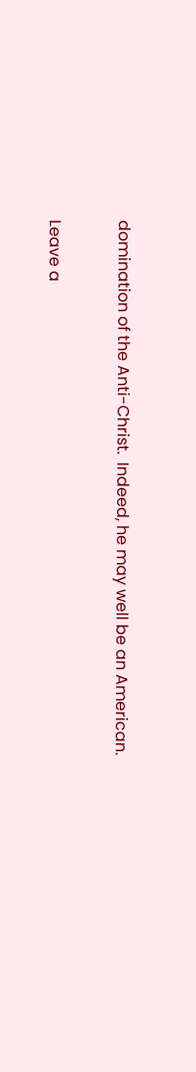domination of the Anti-Christ.  Indeed, he may well be an American.


Leave a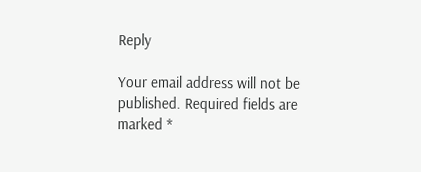Reply

Your email address will not be published. Required fields are marked *